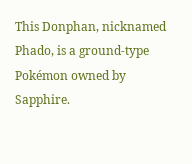This Donphan, nicknamed Phado, is a ground-type Pokémon owned by Sapphire.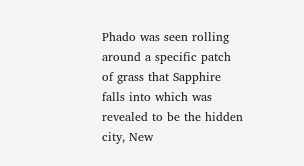Phado was seen rolling around a specific patch of grass that Sapphire falls into which was revealed to be the hidden city, New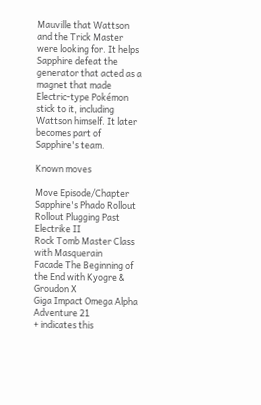Mauville that Wattson and the Trick Master were looking for. It helps Sapphire defeat the generator that acted as a magnet that made Electric-type Pokémon stick to it, including Wattson himself. It later becomes part of Sapphire's team.

Known moves

Move Episode/Chapter
Sapphire's Phado Rollout
Rollout Plugging Past Electrike II
Rock Tomb Master Class with Masquerain
Facade The Beginning of the End with Kyogre & Groudon X
Giga Impact Omega Alpha Adventure 21
+ indicates this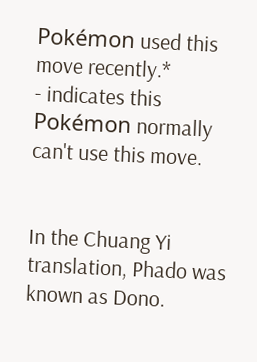Pokémon used this move recently.*
- indicates this Pokémon normally can't use this move.


In the Chuang Yi translation, Phado was known as Dono.